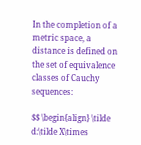In the completion of a metric space, a distance is defined on the set of equivalence classes of Cauchy sequences:

$$ \begin{align} \tilde d:\tilde X\times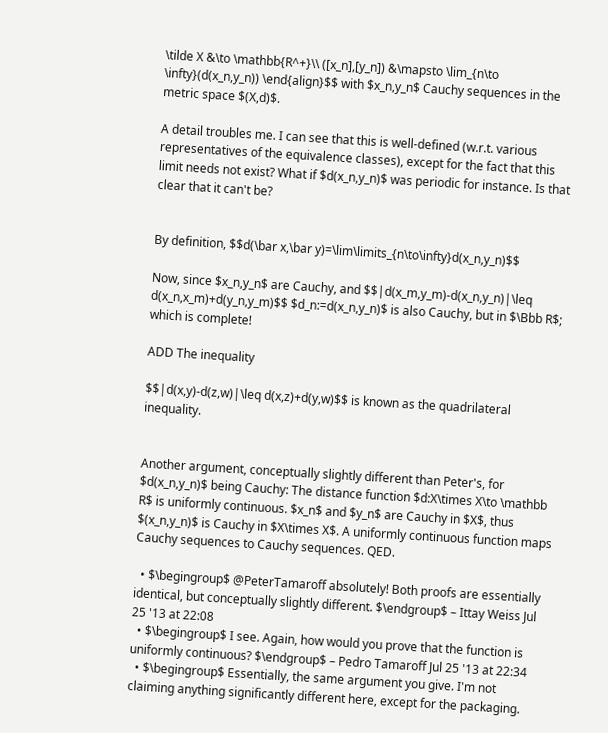\tilde X &\to \mathbb{R^+}\\ ([x_n],[y_n]) &\mapsto \lim_{n\to \infty}(d(x_n,y_n)) \end{align}$$ with $x_n,y_n$ Cauchy sequences in the metric space $(X,d)$.

A detail troubles me. I can see that this is well-defined (w.r.t. various representatives of the equivalence classes), except for the fact that this limit needs not exist? What if $d(x_n,y_n)$ was periodic for instance. Is that clear that it can't be?


By definition, $$d(\bar x,\bar y)=\lim\limits_{n\to\infty}d(x_n,y_n)$$

Now, since $x_n,y_n$ are Cauchy, and $$|d(x_m,y_m)-d(x_n,y_n)|\leq d(x_n,x_m)+d(y_n,y_m)$$ $d_n:=d(x_n,y_n)$ is also Cauchy, but in $\Bbb R$; which is complete!

ADD The inequality

$$|d(x,y)-d(z,w)|\leq d(x,z)+d(y,w)$$ is known as the quadrilateral inequality.


Another argument, conceptually slightly different than Peter's, for $d(x_n,y_n)$ being Cauchy: The distance function $d:X\times X\to \mathbb R$ is uniformly continuous. $x_n$ and $y_n$ are Cauchy in $X$, thus $(x_n,y_n)$ is Cauchy in $X\times X$. A uniformly continuous function maps Cauchy sequences to Cauchy sequences. QED.

  • $\begingroup$ @PeterTamaroff absolutely! Both proofs are essentially identical, but conceptually slightly different. $\endgroup$ – Ittay Weiss Jul 25 '13 at 22:08
  • $\begingroup$ I see. Again, how would you prove that the function is uniformly continuous? $\endgroup$ – Pedro Tamaroff Jul 25 '13 at 22:34
  • $\begingroup$ Essentially, the same argument you give. I'm not claiming anything significantly different here, except for the packaging.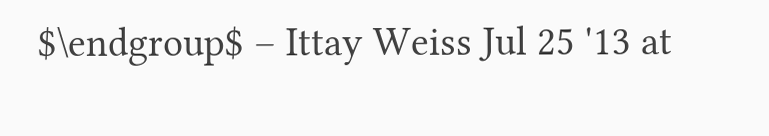$\endgroup$ – Ittay Weiss Jul 25 '13 at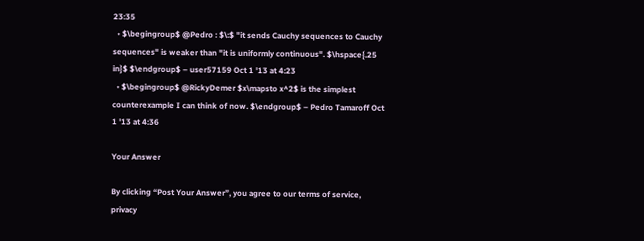23:35
  • $\begingroup$ @Pedro : $\:$ "it sends Cauchy sequences to Cauchy sequences" is weaker than "it is uniformly continuous". $\hspace{.25 in}$ $\endgroup$ – user57159 Oct 1 '13 at 4:23
  • $\begingroup$ @RickyDemer $x\mapsto x^2$ is the simplest counterexample I can think of now. $\endgroup$ – Pedro Tamaroff Oct 1 '13 at 4:36

Your Answer

By clicking “Post Your Answer”, you agree to our terms of service, privacy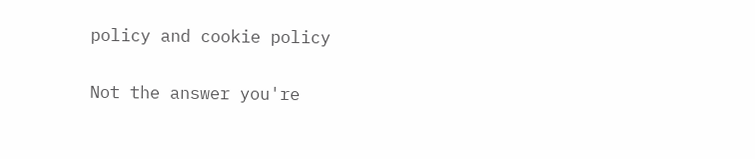policy and cookie policy

Not the answer you're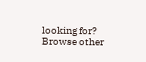looking for? Browse other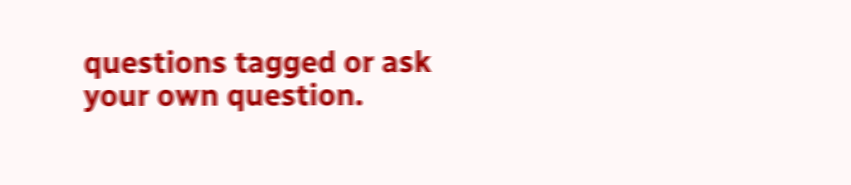questions tagged or ask your own question.